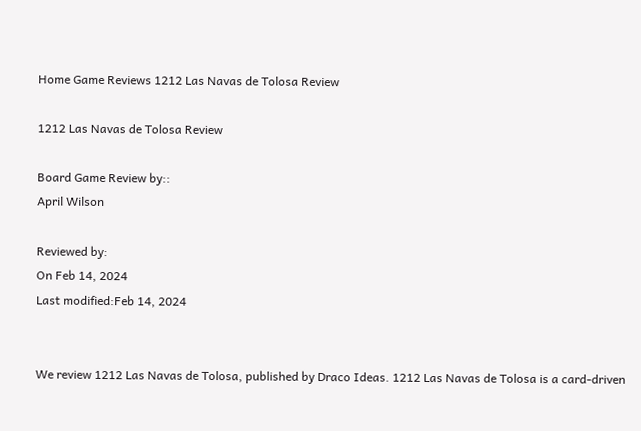Home Game Reviews 1212 Las Navas de Tolosa Review

1212 Las Navas de Tolosa Review

Board Game Review by::
April Wilson

Reviewed by:
On Feb 14, 2024
Last modified:Feb 14, 2024


We review 1212 Las Navas de Tolosa, published by Draco Ideas. 1212 Las Navas de Tolosa is a card-driven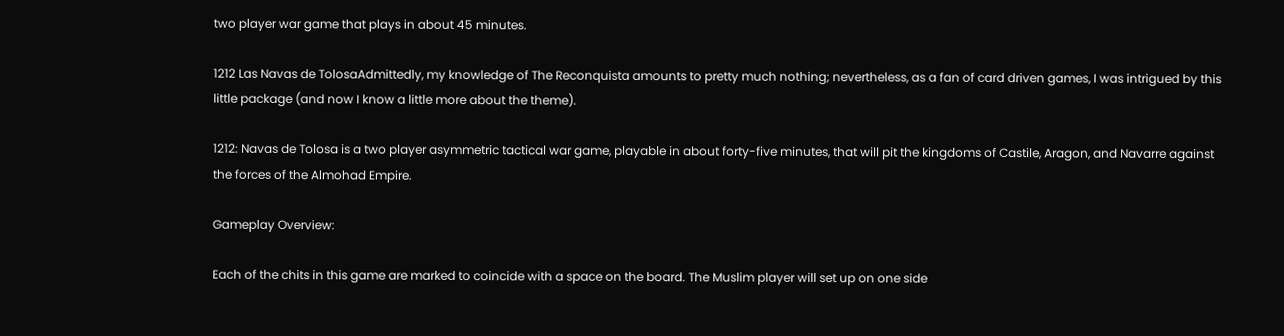two player war game that plays in about 45 minutes.

1212 Las Navas de TolosaAdmittedly, my knowledge of The Reconquista amounts to pretty much nothing; nevertheless, as a fan of card driven games, I was intrigued by this little package (and now I know a little more about the theme).

1212: Navas de Tolosa is a two player asymmetric tactical war game, playable in about forty-five minutes, that will pit the kingdoms of Castile, Aragon, and Navarre against the forces of the Almohad Empire.

Gameplay Overview:

Each of the chits in this game are marked to coincide with a space on the board. The Muslim player will set up on one side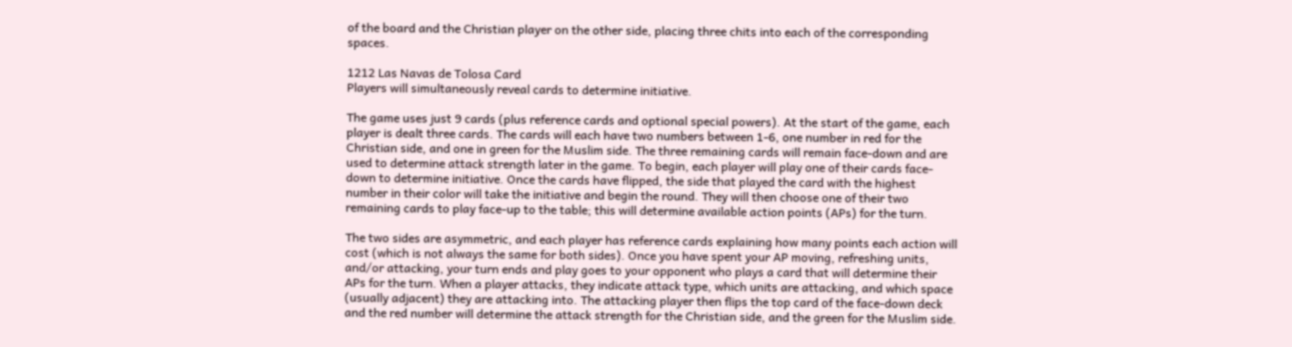of the board and the Christian player on the other side, placing three chits into each of the corresponding spaces.

1212 Las Navas de Tolosa Card
Players will simultaneously reveal cards to determine initiative.

The game uses just 9 cards (plus reference cards and optional special powers). At the start of the game, each player is dealt three cards. The cards will each have two numbers between 1-6, one number in red for the Christian side, and one in green for the Muslim side. The three remaining cards will remain face-down and are used to determine attack strength later in the game. To begin, each player will play one of their cards face-down to determine initiative. Once the cards have flipped, the side that played the card with the highest number in their color will take the initiative and begin the round. They will then choose one of their two remaining cards to play face-up to the table; this will determine available action points (APs) for the turn.

The two sides are asymmetric, and each player has reference cards explaining how many points each action will cost (which is not always the same for both sides). Once you have spent your AP moving, refreshing units, and/or attacking, your turn ends and play goes to your opponent who plays a card that will determine their APs for the turn. When a player attacks, they indicate attack type, which units are attacking, and which space (usually adjacent) they are attacking into. The attacking player then flips the top card of the face-down deck and the red number will determine the attack strength for the Christian side, and the green for the Muslim side.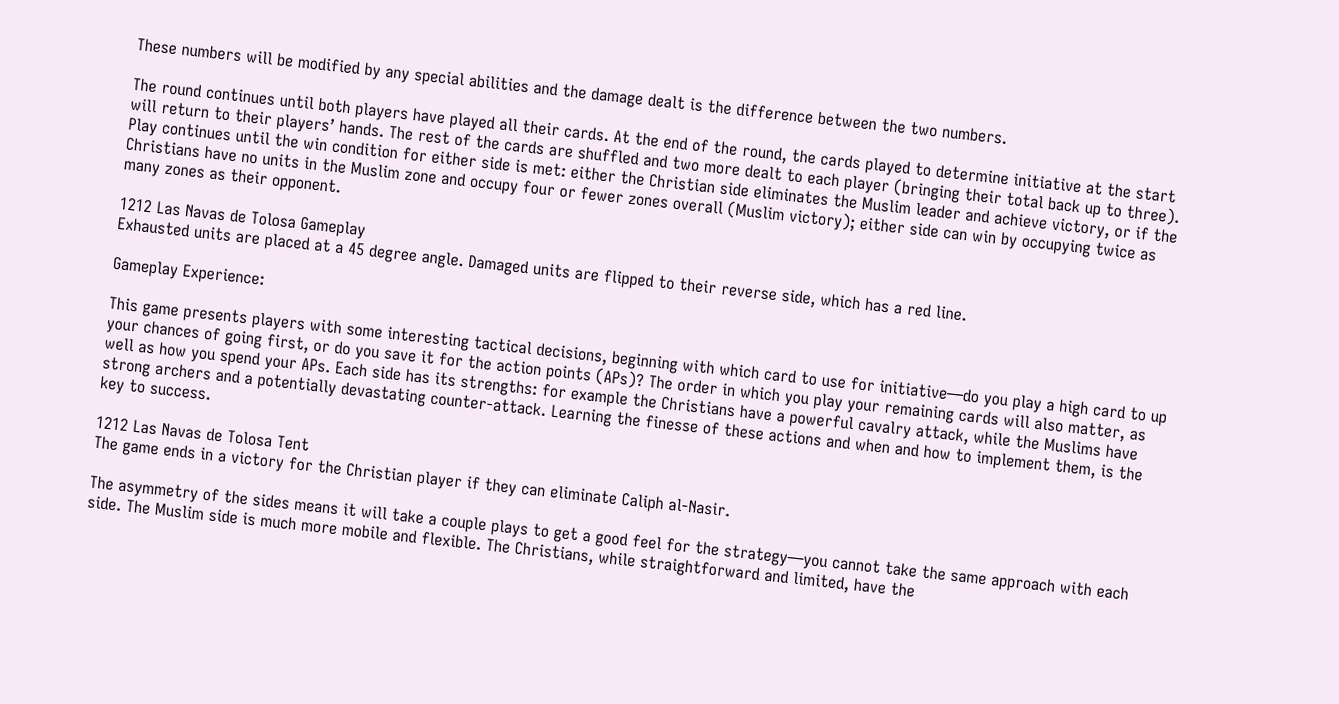These numbers will be modified by any special abilities and the damage dealt is the difference between the two numbers.

The round continues until both players have played all their cards. At the end of the round, the cards played to determine initiative at the start will return to their players’ hands. The rest of the cards are shuffled and two more dealt to each player (bringing their total back up to three). Play continues until the win condition for either side is met: either the Christian side eliminates the Muslim leader and achieve victory, or if the Christians have no units in the Muslim zone and occupy four or fewer zones overall (Muslim victory); either side can win by occupying twice as many zones as their opponent.

1212 Las Navas de Tolosa Gameplay
Exhausted units are placed at a 45 degree angle. Damaged units are flipped to their reverse side, which has a red line.

Gameplay Experience:

This game presents players with some interesting tactical decisions, beginning with which card to use for initiative—do you play a high card to up your chances of going first, or do you save it for the action points (APs)? The order in which you play your remaining cards will also matter, as well as how you spend your APs. Each side has its strengths: for example the Christians have a powerful cavalry attack, while the Muslims have strong archers and a potentially devastating counter-attack. Learning the finesse of these actions and when and how to implement them, is the key to success.

1212 Las Navas de Tolosa Tent
The game ends in a victory for the Christian player if they can eliminate Caliph al-Nasir.

The asymmetry of the sides means it will take a couple plays to get a good feel for the strategy—you cannot take the same approach with each side. The Muslim side is much more mobile and flexible. The Christians, while straightforward and limited, have the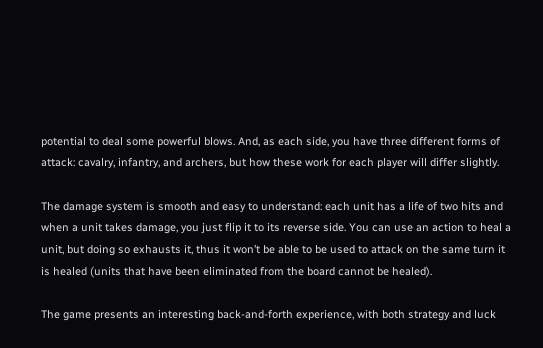potential to deal some powerful blows. And, as each side, you have three different forms of attack: cavalry, infantry, and archers, but how these work for each player will differ slightly.

The damage system is smooth and easy to understand: each unit has a life of two hits and when a unit takes damage, you just flip it to its reverse side. You can use an action to heal a unit, but doing so exhausts it, thus it won’t be able to be used to attack on the same turn it is healed (units that have been eliminated from the board cannot be healed).

The game presents an interesting back-and-forth experience, with both strategy and luck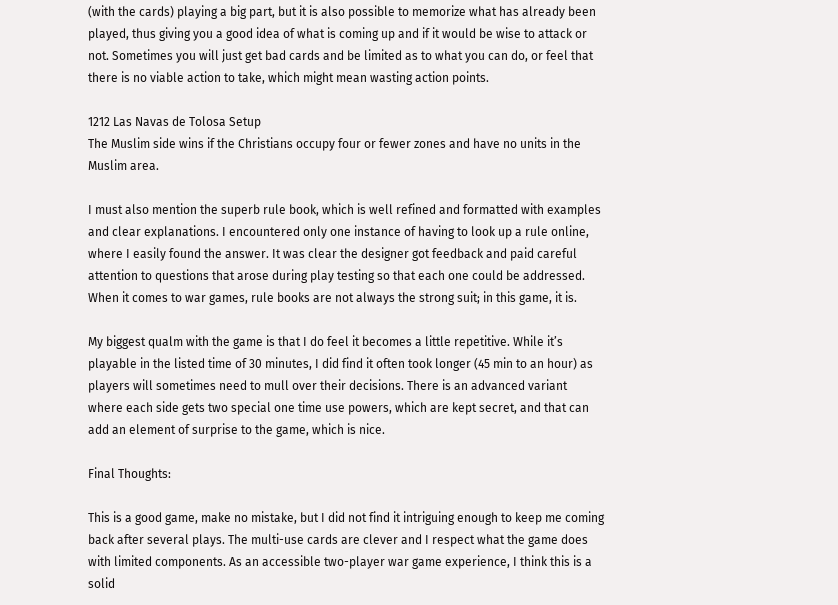(with the cards) playing a big part, but it is also possible to memorize what has already been played, thus giving you a good idea of what is coming up and if it would be wise to attack or not. Sometimes you will just get bad cards and be limited as to what you can do, or feel that there is no viable action to take, which might mean wasting action points.

1212 Las Navas de Tolosa Setup
The Muslim side wins if the Christians occupy four or fewer zones and have no units in the Muslim area.

I must also mention the superb rule book, which is well refined and formatted with examples and clear explanations. I encountered only one instance of having to look up a rule online, where I easily found the answer. It was clear the designer got feedback and paid careful attention to questions that arose during play testing so that each one could be addressed. When it comes to war games, rule books are not always the strong suit; in this game, it is.

My biggest qualm with the game is that I do feel it becomes a little repetitive. While it’s playable in the listed time of 30 minutes, I did find it often took longer (45 min to an hour) as players will sometimes need to mull over their decisions. There is an advanced variant where each side gets two special one time use powers, which are kept secret, and that can add an element of surprise to the game, which is nice.

Final Thoughts:

This is a good game, make no mistake, but I did not find it intriguing enough to keep me coming back after several plays. The multi-use cards are clever and I respect what the game does with limited components. As an accessible two-player war game experience, I think this is a solid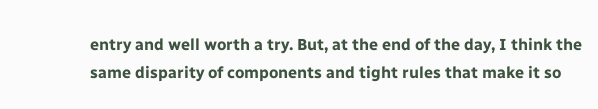entry and well worth a try. But, at the end of the day, I think the same disparity of components and tight rules that make it so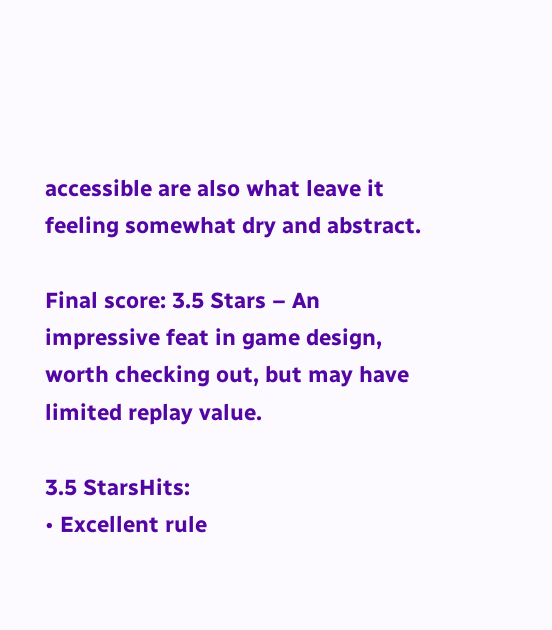accessible are also what leave it feeling somewhat dry and abstract.

Final score: 3.5 Stars – An impressive feat in game design, worth checking out, but may have limited replay value.

3.5 StarsHits:
• Excellent rule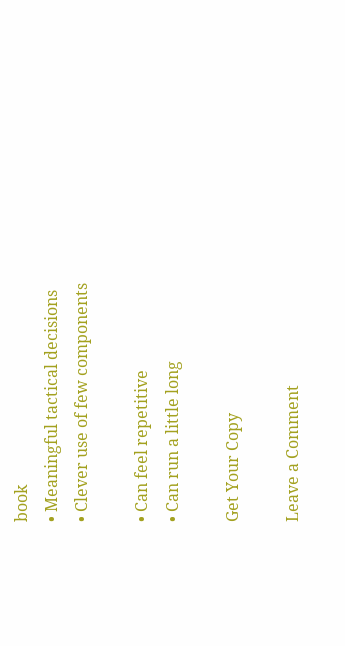book
• Meaningful tactical decisions
• Clever use of few components

• Can feel repetitive
• Can run a little long

Get Your Copy

Leave a Comment